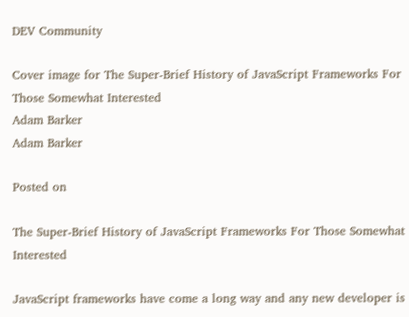DEV Community

Cover image for The Super-Brief History of JavaScript Frameworks For Those Somewhat Interested
Adam Barker
Adam Barker

Posted on

The Super-Brief History of JavaScript Frameworks For Those Somewhat Interested

JavaScript frameworks have come a long way and any new developer is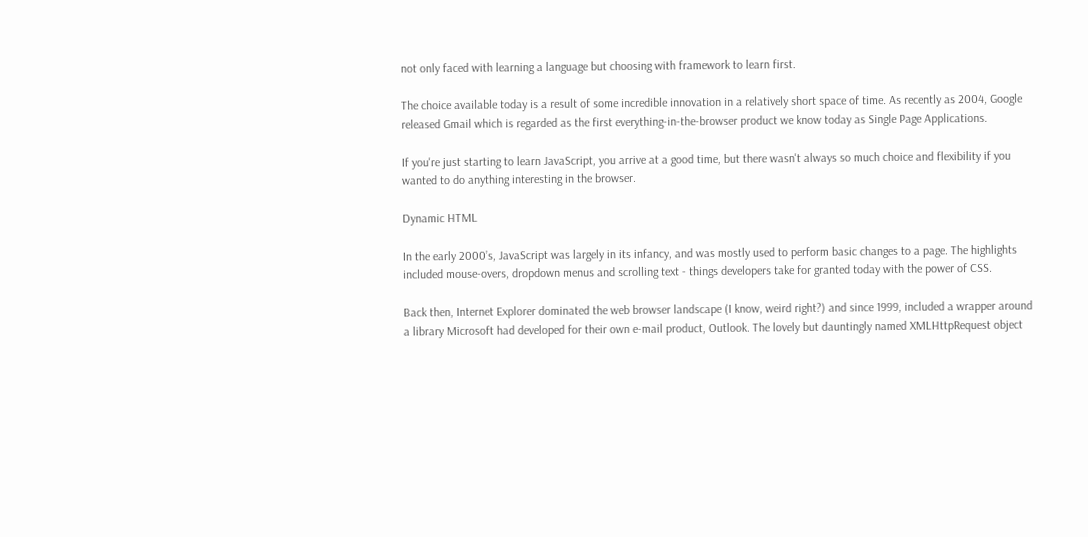not only faced with learning a language but choosing with framework to learn first.

The choice available today is a result of some incredible innovation in a relatively short space of time. As recently as 2004, Google released Gmail which is regarded as the first everything-in-the-browser product we know today as Single Page Applications.

If you're just starting to learn JavaScript, you arrive at a good time, but there wasn't always so much choice and flexibility if you wanted to do anything interesting in the browser.

Dynamic HTML

In the early 2000’s, JavaScript was largely in its infancy, and was mostly used to perform basic changes to a page. The highlights included mouse-overs, dropdown menus and scrolling text - things developers take for granted today with the power of CSS.

Back then, Internet Explorer dominated the web browser landscape (I know, weird right?) and since 1999, included a wrapper around a library Microsoft had developed for their own e-mail product, Outlook. The lovely but dauntingly named XMLHttpRequest object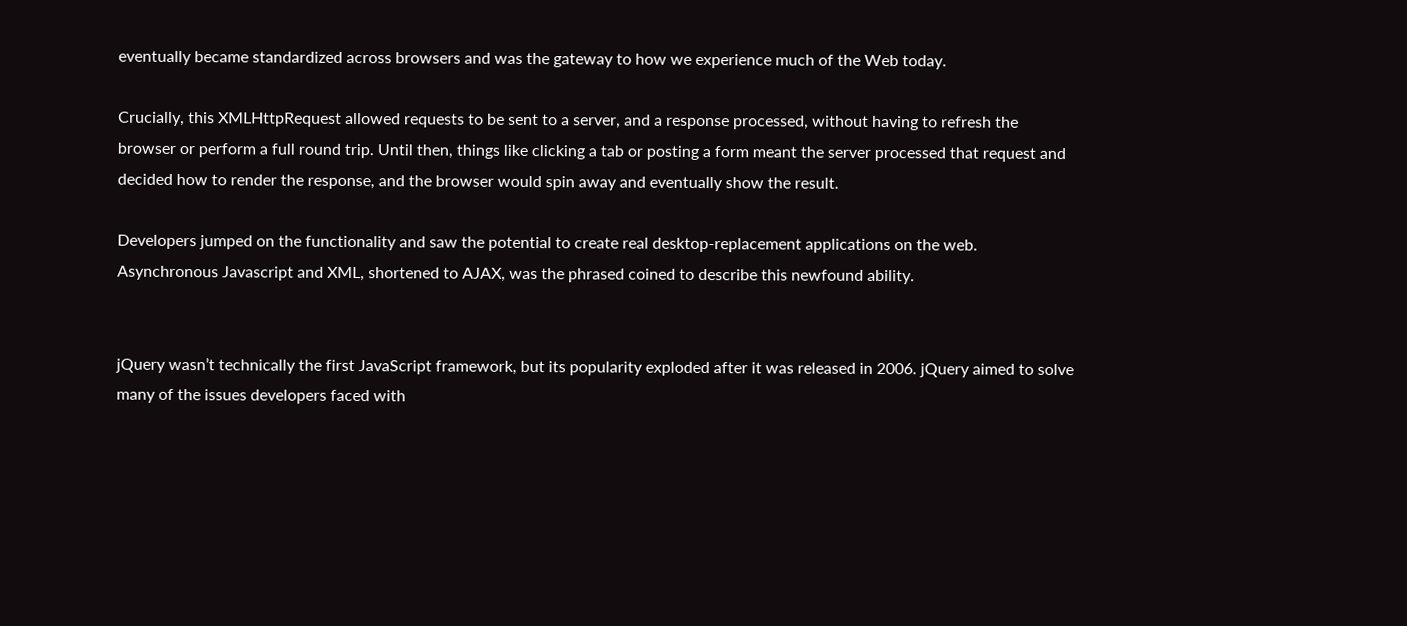eventually became standardized across browsers and was the gateway to how we experience much of the Web today.

Crucially, this XMLHttpRequest allowed requests to be sent to a server, and a response processed, without having to refresh the browser or perform a full round trip. Until then, things like clicking a tab or posting a form meant the server processed that request and decided how to render the response, and the browser would spin away and eventually show the result.

Developers jumped on the functionality and saw the potential to create real desktop-replacement applications on the web. Asynchronous Javascript and XML, shortened to AJAX, was the phrased coined to describe this newfound ability.


jQuery wasn’t technically the first JavaScript framework, but its popularity exploded after it was released in 2006. jQuery aimed to solve many of the issues developers faced with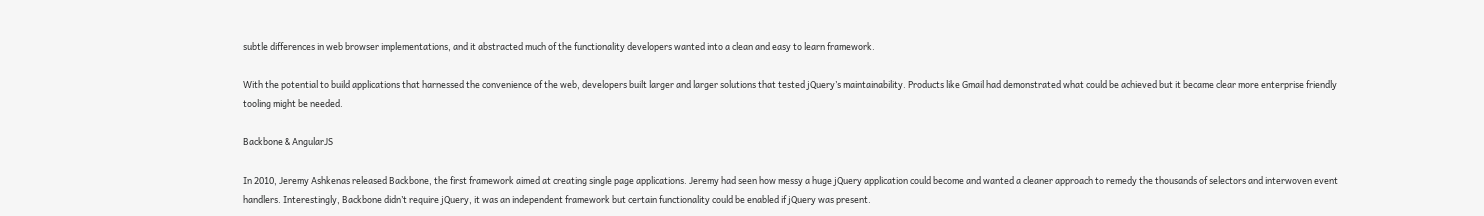subtle differences in web browser implementations, and it abstracted much of the functionality developers wanted into a clean and easy to learn framework.

With the potential to build applications that harnessed the convenience of the web, developers built larger and larger solutions that tested jQuery’s maintainability. Products like Gmail had demonstrated what could be achieved but it became clear more enterprise friendly tooling might be needed.

Backbone & AngularJS

In 2010, Jeremy Ashkenas released Backbone, the first framework aimed at creating single page applications. Jeremy had seen how messy a huge jQuery application could become and wanted a cleaner approach to remedy the thousands of selectors and interwoven event handlers. Interestingly, Backbone didn’t require jQuery, it was an independent framework but certain functionality could be enabled if jQuery was present.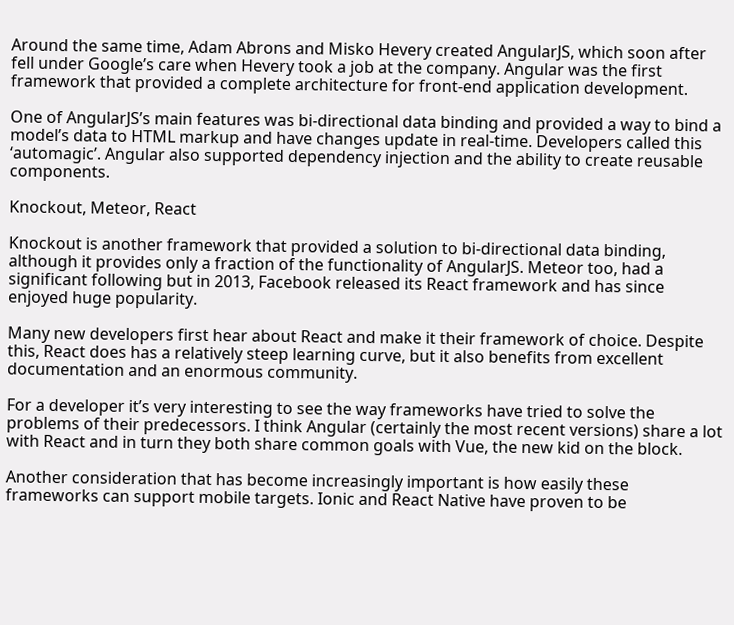Around the same time, Adam Abrons and Misko Hevery created AngularJS, which soon after fell under Google’s care when Hevery took a job at the company. Angular was the first framework that provided a complete architecture for front-end application development.

One of AngularJS’s main features was bi-directional data binding and provided a way to bind a model’s data to HTML markup and have changes update in real-time. Developers called this ‘automagic’. Angular also supported dependency injection and the ability to create reusable components.

Knockout, Meteor, React

Knockout is another framework that provided a solution to bi-directional data binding, although it provides only a fraction of the functionality of AngularJS. Meteor too, had a significant following but in 2013, Facebook released its React framework and has since enjoyed huge popularity.

Many new developers first hear about React and make it their framework of choice. Despite this, React does has a relatively steep learning curve, but it also benefits from excellent documentation and an enormous community.

For a developer it’s very interesting to see the way frameworks have tried to solve the problems of their predecessors. I think Angular (certainly the most recent versions) share a lot with React and in turn they both share common goals with Vue, the new kid on the block.

Another consideration that has become increasingly important is how easily these frameworks can support mobile targets. Ionic and React Native have proven to be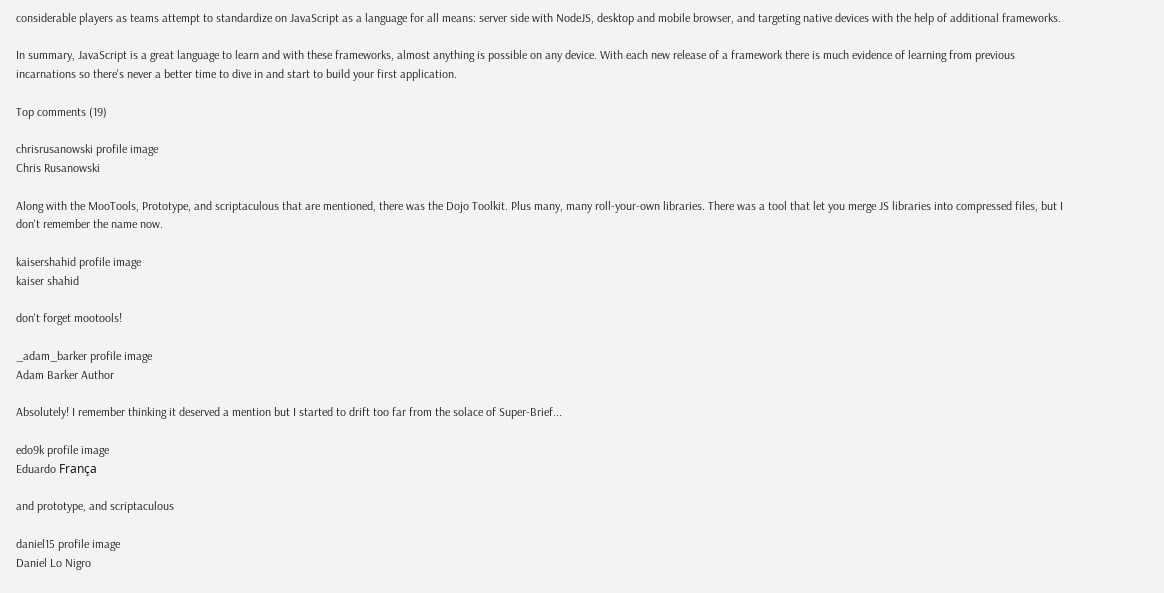considerable players as teams attempt to standardize on JavaScript as a language for all means: server side with NodeJS, desktop and mobile browser, and targeting native devices with the help of additional frameworks.

In summary, JavaScript is a great language to learn and with these frameworks, almost anything is possible on any device. With each new release of a framework there is much evidence of learning from previous incarnations so there's never a better time to dive in and start to build your first application.

Top comments (19)

chrisrusanowski profile image
Chris Rusanowski

Along with the MooTools, Prototype, and scriptaculous that are mentioned, there was the Dojo Toolkit. Plus many, many roll-your-own libraries. There was a tool that let you merge JS libraries into compressed files, but I don't remember the name now.

kaisershahid profile image
kaiser shahid

don't forget mootools!

_adam_barker profile image
Adam Barker Author

Absolutely! I remember thinking it deserved a mention but I started to drift too far from the solace of Super-Brief...

edo9k profile image
Eduardo França

and prototype, and scriptaculous

daniel15 profile image
Daniel Lo Nigro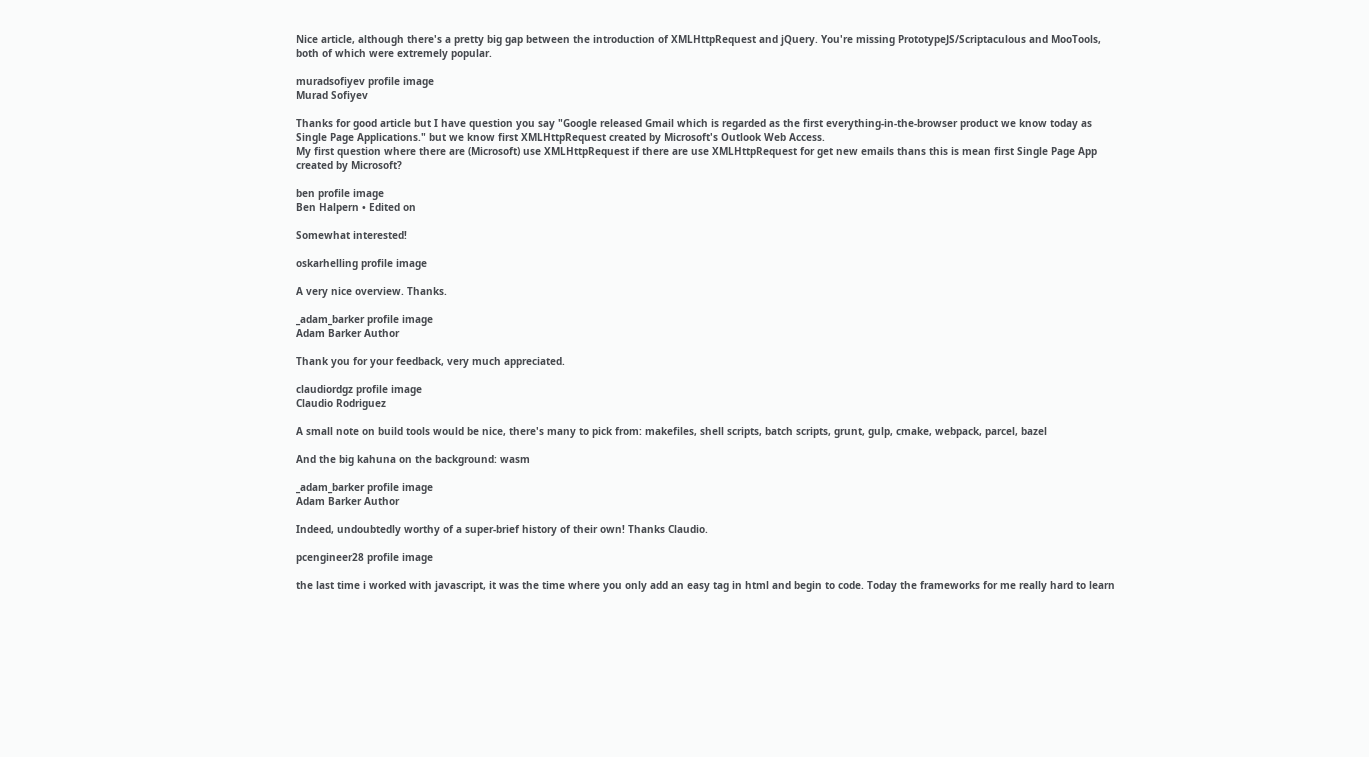Nice article, although there's a pretty big gap between the introduction of XMLHttpRequest and jQuery. You're missing PrototypeJS/Scriptaculous and MooTools, both of which were extremely popular.

muradsofiyev profile image
Murad Sofiyev

Thanks for good article but I have question you say "Google released Gmail which is regarded as the first everything-in-the-browser product we know today as Single Page Applications." but we know first XMLHttpRequest created by Microsoft's Outlook Web Access.
My first question where there are (Microsoft) use XMLHttpRequest if there are use XMLHttpRequest for get new emails thans this is mean first Single Page App created by Microsoft?

ben profile image
Ben Halpern • Edited on

Somewhat interested!

oskarhelling profile image

A very nice overview. Thanks.

_adam_barker profile image
Adam Barker Author

Thank you for your feedback, very much appreciated.

claudiordgz profile image
Claudio Rodriguez

A small note on build tools would be nice, there's many to pick from: makefiles, shell scripts, batch scripts, grunt, gulp, cmake, webpack, parcel, bazel

And the big kahuna on the background: wasm

_adam_barker profile image
Adam Barker Author

Indeed, undoubtedly worthy of a super-brief history of their own! Thanks Claudio.

pcengineer28 profile image

the last time i worked with javascript, it was the time where you only add an easy tag in html and begin to code. Today the frameworks for me really hard to learn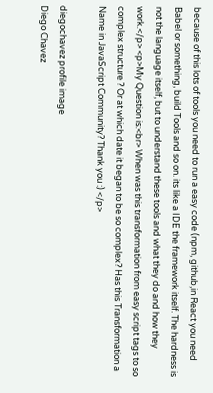because of this lots of tools you need to run a easy code (npm, github,in React you need Babel or something, build Tools and so on. its like a IDE the framework itself. The hardness is not the language itself, but to understand these tools and what they do and how they work.</p> <p>My Question is:<br> When was this transformation from easy script tags to so complex structure ? Or at which date it began to be so complex? Has this Transformation a Name in JavaScript Community? Thank you :) </p>

diegochavez profile image
Diego Chavez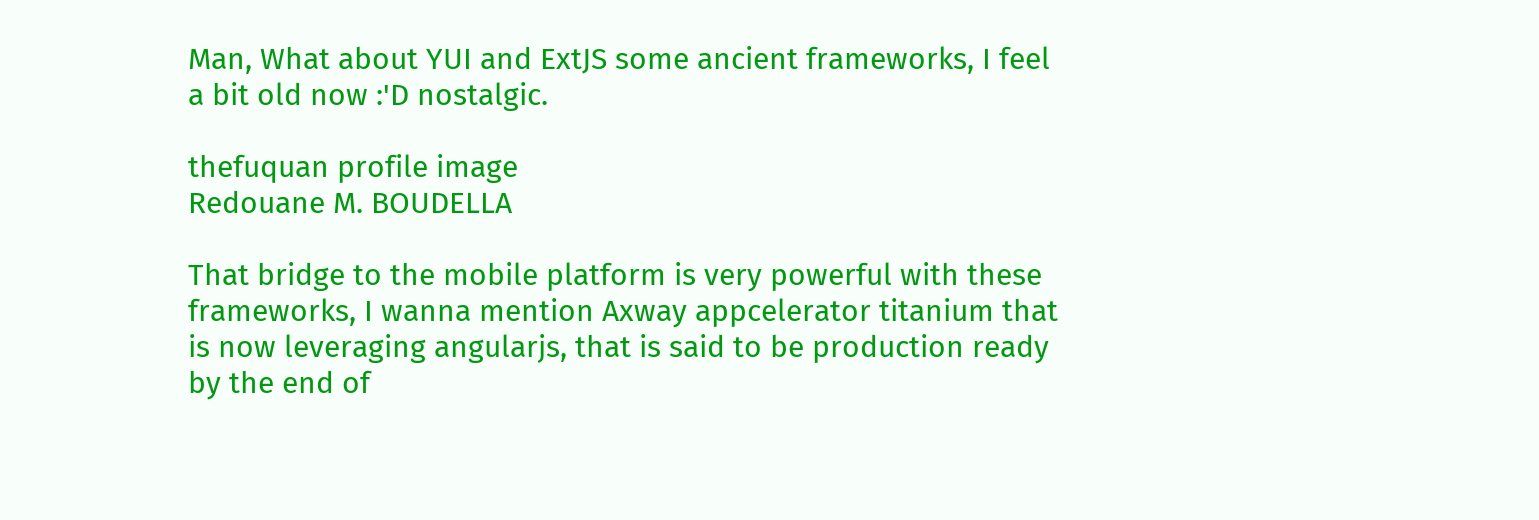Man, What about YUI and ExtJS some ancient frameworks, I feel a bit old now :'D nostalgic.

thefuquan profile image
Redouane M. BOUDELLA

That bridge to the mobile platform is very powerful with these frameworks, I wanna mention Axway appcelerator titanium that is now leveraging angularjs, that is said to be production ready by the end of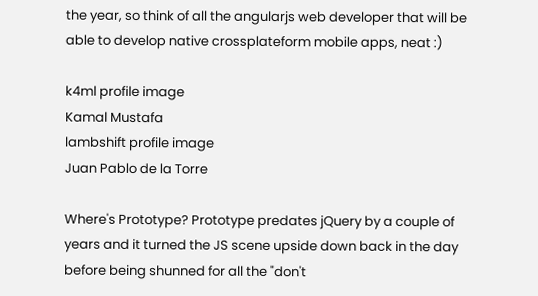the year, so think of all the angularjs web developer that will be able to develop native crossplateform mobile apps, neat :)

k4ml profile image
Kamal Mustafa
lambshift profile image
Juan Pablo de la Torre

Where's Prototype? Prototype predates jQuery by a couple of years and it turned the JS scene upside down back in the day before being shunned for all the "don't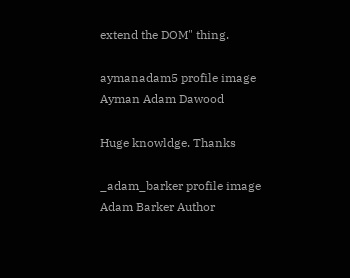extend the DOM" thing.

aymanadam5 profile image
Ayman Adam Dawood

Huge knowldge. Thanks

_adam_barker profile image
Adam Barker Author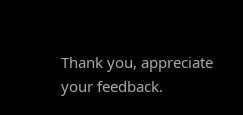Thank you, appreciate your feedback.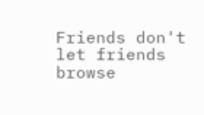Friends don't let friends browse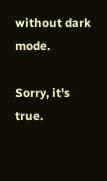without dark mode.

Sorry, it's true.